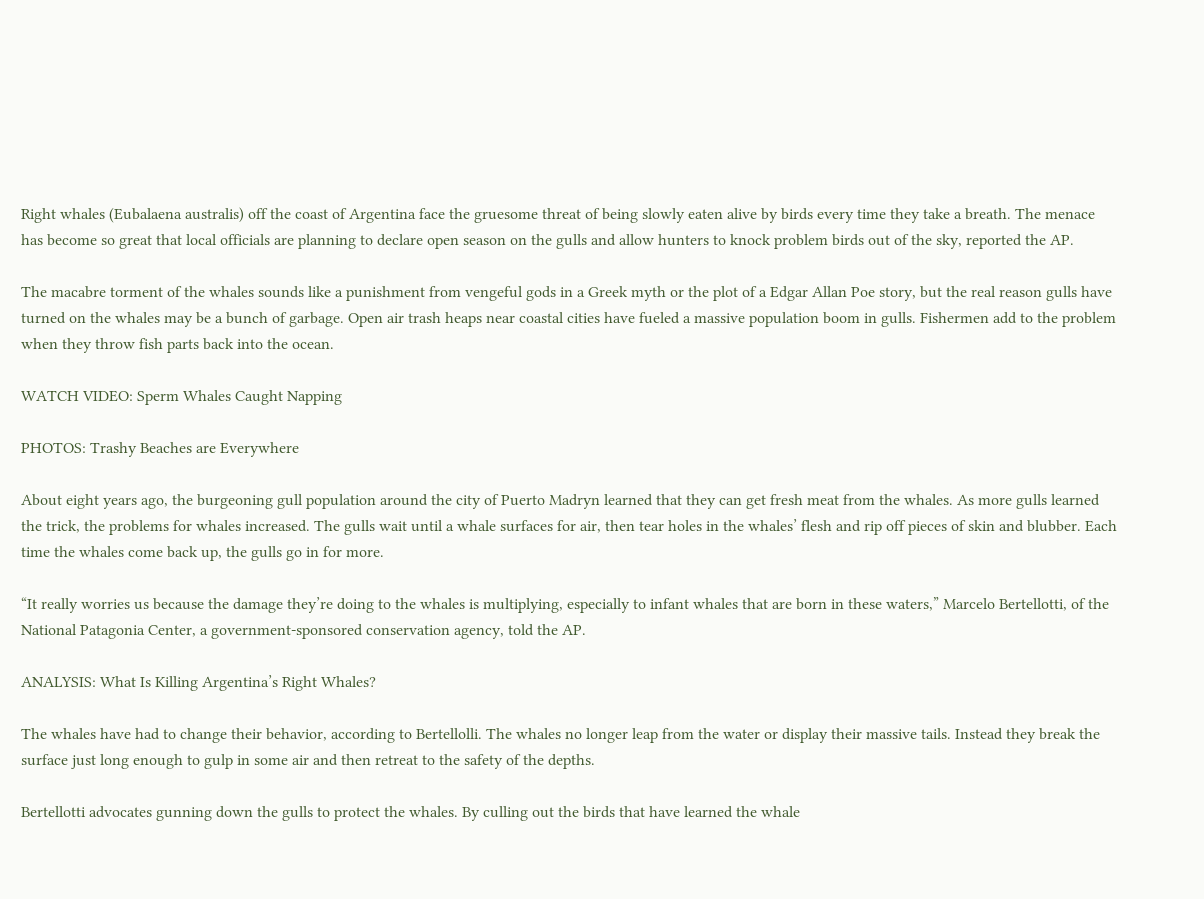Right whales (Eubalaena australis) off the coast of Argentina face the gruesome threat of being slowly eaten alive by birds every time they take a breath. The menace has become so great that local officials are planning to declare open season on the gulls and allow hunters to knock problem birds out of the sky, reported the AP.

The macabre torment of the whales sounds like a punishment from vengeful gods in a Greek myth or the plot of a Edgar Allan Poe story, but the real reason gulls have turned on the whales may be a bunch of garbage. Open air trash heaps near coastal cities have fueled a massive population boom in gulls. Fishermen add to the problem when they throw fish parts back into the ocean.

WATCH VIDEO: Sperm Whales Caught Napping

PHOTOS: Trashy Beaches are Everywhere

About eight years ago, the burgeoning gull population around the city of Puerto Madryn learned that they can get fresh meat from the whales. As more gulls learned the trick, the problems for whales increased. The gulls wait until a whale surfaces for air, then tear holes in the whales’ flesh and rip off pieces of skin and blubber. Each time the whales come back up, the gulls go in for more.

“It really worries us because the damage they’re doing to the whales is multiplying, especially to infant whales that are born in these waters,” Marcelo Bertellotti, of the National Patagonia Center, a government-sponsored conservation agency, told the AP.

ANALYSIS: What Is Killing Argentina’s Right Whales?

The whales have had to change their behavior, according to Bertellolli. The whales no longer leap from the water or display their massive tails. Instead they break the surface just long enough to gulp in some air and then retreat to the safety of the depths.

Bertellotti advocates gunning down the gulls to protect the whales. By culling out the birds that have learned the whale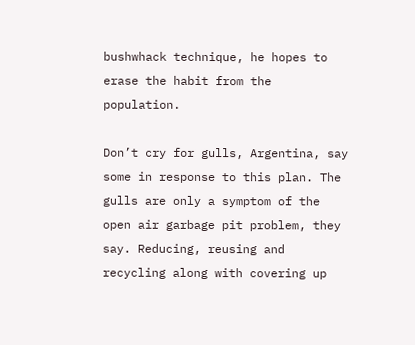bushwhack technique, he hopes to erase the habit from the population.

Don’t cry for gulls, Argentina, say some in response to this plan. The gulls are only a symptom of the open air garbage pit problem, they say. Reducing, reusing and recycling along with covering up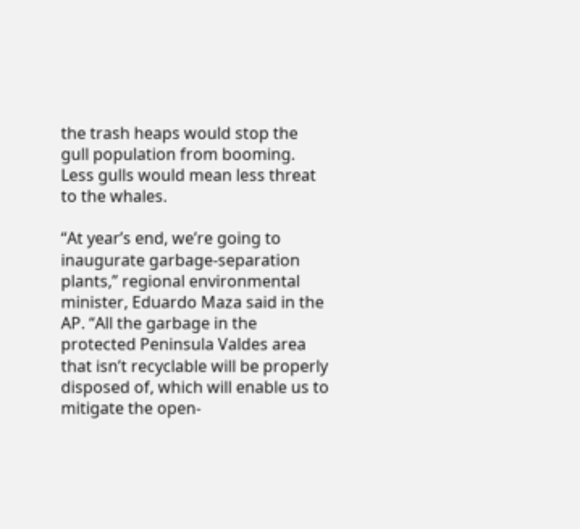the trash heaps would stop the gull population from booming. Less gulls would mean less threat to the whales.

“At year’s end, we’re going to inaugurate garbage-separation plants,” regional environmental minister, Eduardo Maza said in the AP. “All the garbage in the protected Peninsula Valdes area that isn’t recyclable will be properly disposed of, which will enable us to mitigate the open-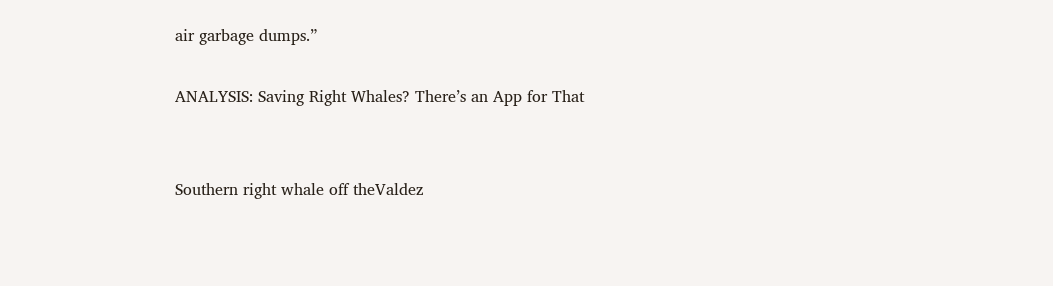air garbage dumps.”

ANALYSIS: Saving Right Whales? There’s an App for That


Southern right whale off theValdez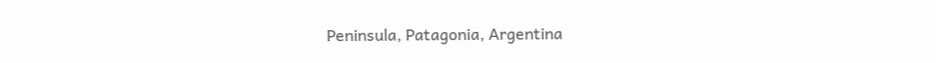Peninsula, Patagonia, Argentina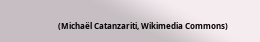(Michaël Catanzariti, Wikimedia Commons)